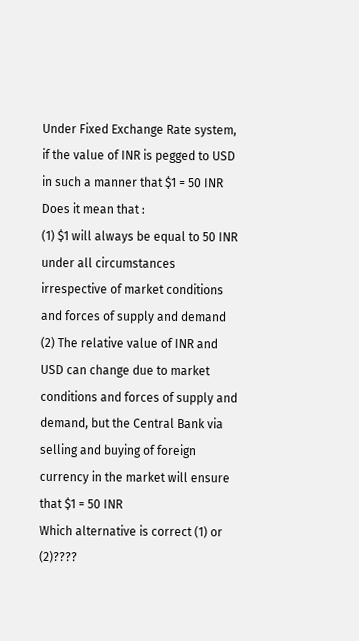Under Fixed Exchange Rate system, if the value of INR is pegged to USD in such a manner that $1 = 50 INR
Does it mean that :
(1) $1 will always be equal to 50 INR under all circumstances irrespective of market conditions and forces of supply and demand
(2) The relative value of INR and USD can change due to market conditions and forces of supply and demand, but the Central Bank via selling and buying of foreign currency in the market will ensure that $1 = 50 INR
Which alternative is correct (1) or (2)????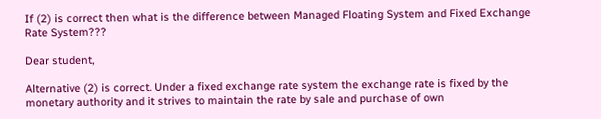If (2) is correct then what is the difference between Managed Floating System and Fixed Exchange Rate System???

Dear student,

Alternative (2) is correct. Under a fixed exchange rate system the exchange rate is fixed by the monetary authority and it strives to maintain the rate by sale and purchase of own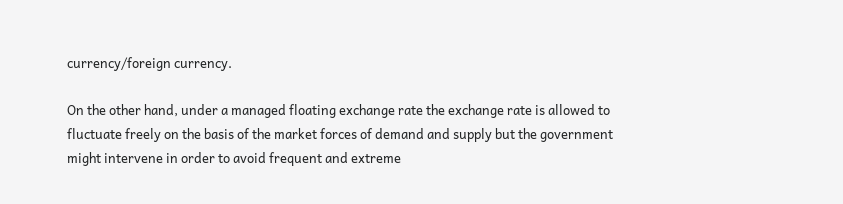currency/foreign currency.

On the other hand, under a managed floating exchange rate the exchange rate is allowed to fluctuate freely on the basis of the market forces of demand and supply but the government might intervene in order to avoid frequent and extreme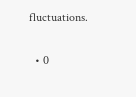fluctuations.

  • 0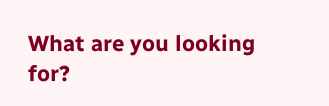What are you looking for?